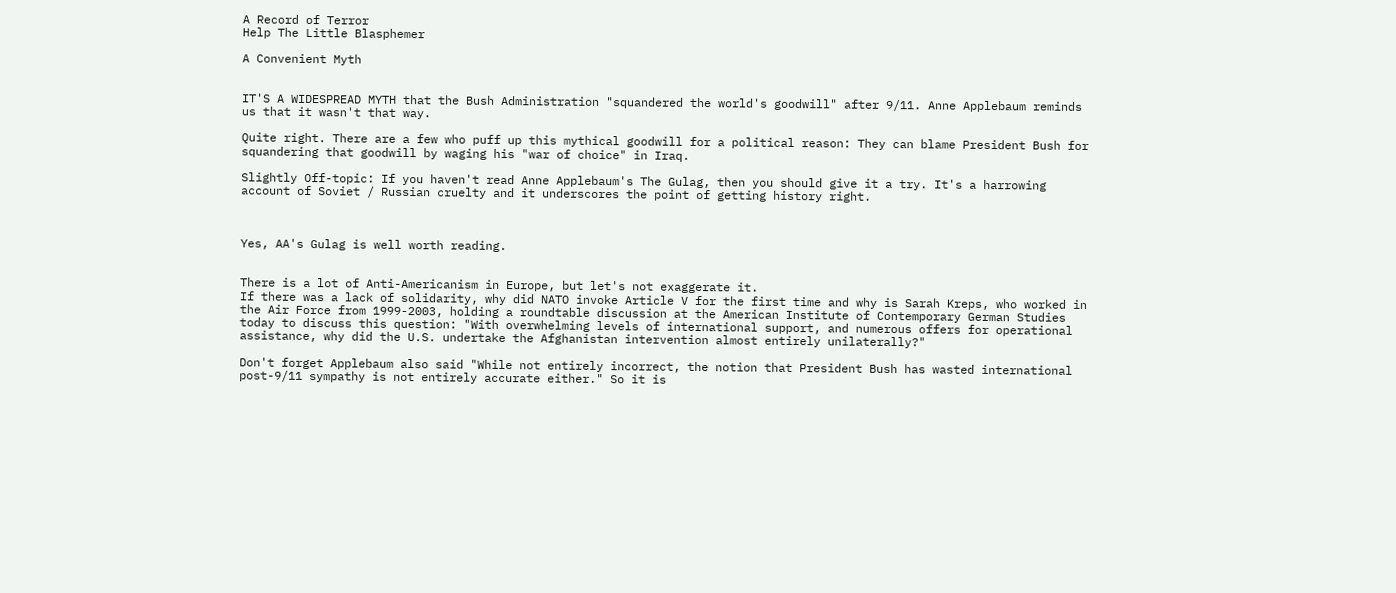A Record of Terror
Help The Little Blasphemer

A Convenient Myth


IT'S A WIDESPREAD MYTH that the Bush Administration "squandered the world's goodwill" after 9/11. Anne Applebaum reminds us that it wasn't that way.

Quite right. There are a few who puff up this mythical goodwill for a political reason: They can blame President Bush for squandering that goodwill by waging his "war of choice" in Iraq.

Slightly Off-topic: If you haven't read Anne Applebaum's The Gulag, then you should give it a try. It's a harrowing account of Soviet / Russian cruelty and it underscores the point of getting history right.



Yes, AA's Gulag is well worth reading.


There is a lot of Anti-Americanism in Europe, but let's not exaggerate it.
If there was a lack of solidarity, why did NATO invoke Article V for the first time and why is Sarah Kreps, who worked in the Air Force from 1999-2003, holding a roundtable discussion at the American Institute of Contemporary German Studies today to discuss this question: "With overwhelming levels of international support, and numerous offers for operational assistance, why did the U.S. undertake the Afghanistan intervention almost entirely unilaterally?"

Don't forget Applebaum also said "While not entirely incorrect, the notion that President Bush has wasted international post-9/11 sympathy is not entirely accurate either." So it is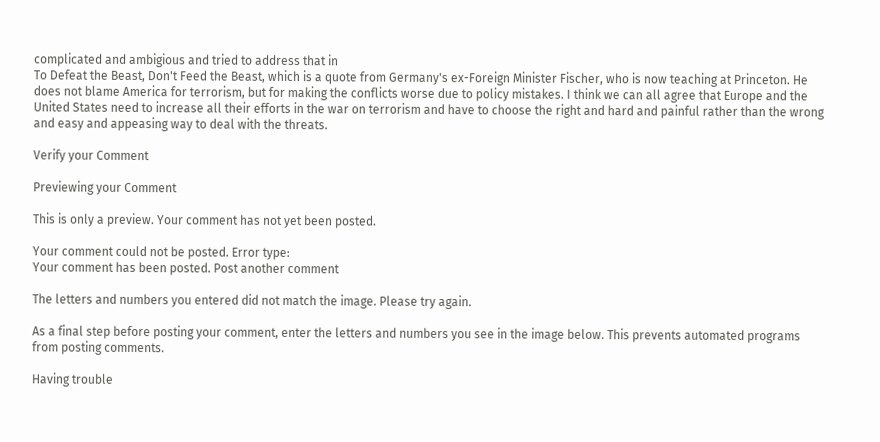complicated and ambigious and tried to address that in
To Defeat the Beast, Don't Feed the Beast, which is a quote from Germany's ex-Foreign Minister Fischer, who is now teaching at Princeton. He does not blame America for terrorism, but for making the conflicts worse due to policy mistakes. I think we can all agree that Europe and the United States need to increase all their efforts in the war on terrorism and have to choose the right and hard and painful rather than the wrong and easy and appeasing way to deal with the threats.

Verify your Comment

Previewing your Comment

This is only a preview. Your comment has not yet been posted.

Your comment could not be posted. Error type:
Your comment has been posted. Post another comment

The letters and numbers you entered did not match the image. Please try again.

As a final step before posting your comment, enter the letters and numbers you see in the image below. This prevents automated programs from posting comments.

Having trouble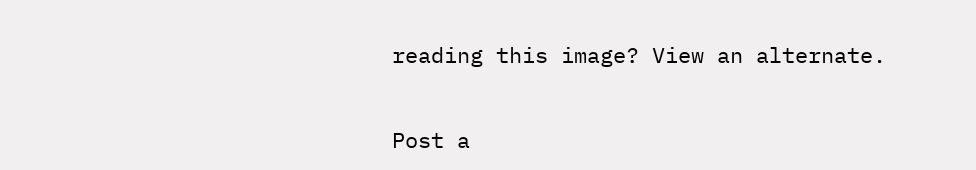reading this image? View an alternate.


Post a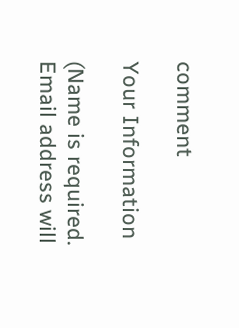comment

Your Information

(Name is required. Email address will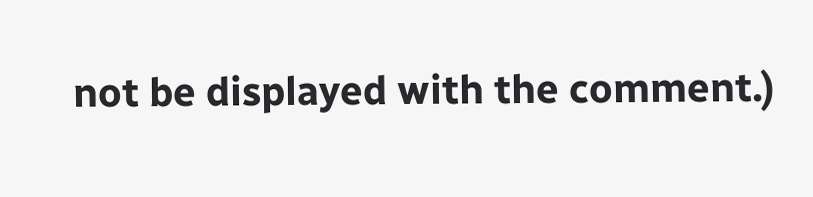not be displayed with the comment.)